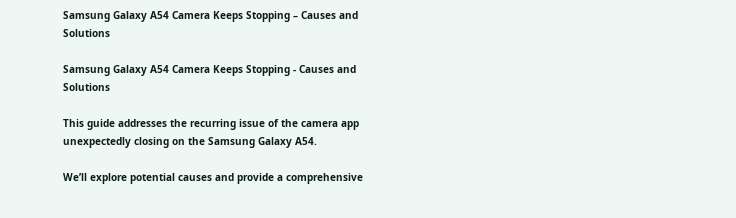Samsung Galaxy A54 Camera Keeps Stopping – Causes and Solutions

Samsung Galaxy A54 Camera Keeps Stopping - Causes and Solutions

This guide addresses the recurring issue of the camera app unexpectedly closing on the Samsung Galaxy A54.

We’ll explore potential causes and provide a comprehensive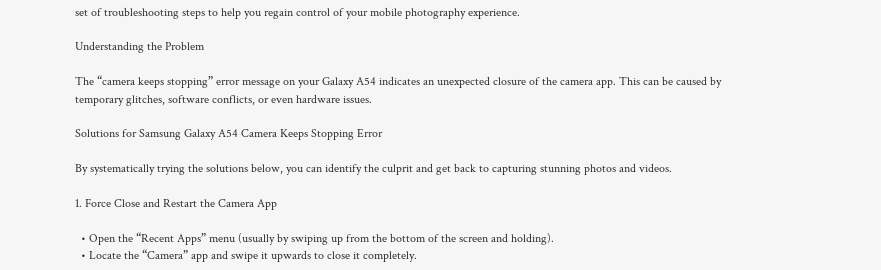set of troubleshooting steps to help you regain control of your mobile photography experience.

Understanding the Problem

The “camera keeps stopping” error message on your Galaxy A54 indicates an unexpected closure of the camera app. This can be caused by temporary glitches, software conflicts, or even hardware issues.

Solutions for Samsung Galaxy A54 Camera Keeps Stopping Error

By systematically trying the solutions below, you can identify the culprit and get back to capturing stunning photos and videos.

1. Force Close and Restart the Camera App

  • Open the “Recent Apps” menu (usually by swiping up from the bottom of the screen and holding).
  • Locate the “Camera” app and swipe it upwards to close it completely.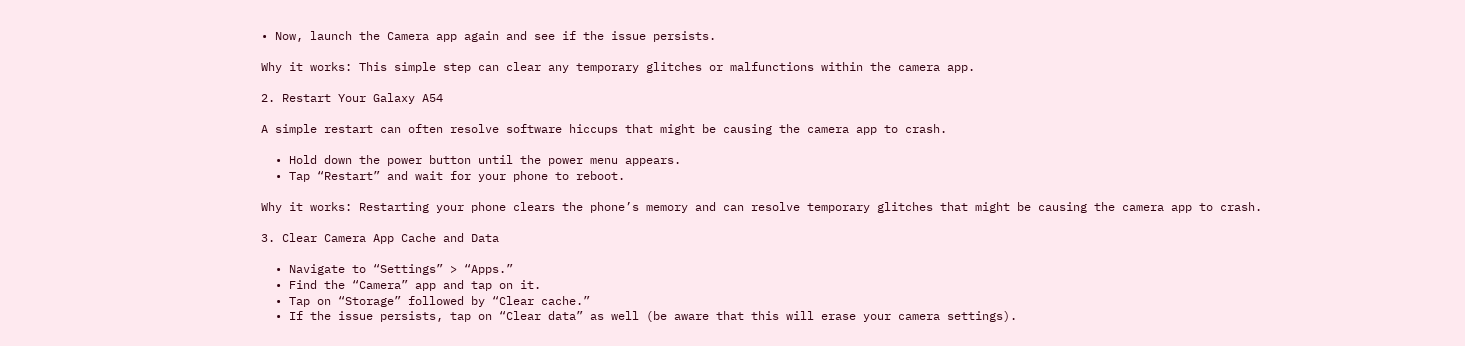• Now, launch the Camera app again and see if the issue persists.

Why it works: This simple step can clear any temporary glitches or malfunctions within the camera app.

2. Restart Your Galaxy A54

A simple restart can often resolve software hiccups that might be causing the camera app to crash.

  • Hold down the power button until the power menu appears.
  • Tap “Restart” and wait for your phone to reboot.

Why it works: Restarting your phone clears the phone’s memory and can resolve temporary glitches that might be causing the camera app to crash.

3. Clear Camera App Cache and Data

  • Navigate to “Settings” > “Apps.”
  • Find the “Camera” app and tap on it.
  • Tap on “Storage” followed by “Clear cache.”
  • If the issue persists, tap on “Clear data” as well (be aware that this will erase your camera settings).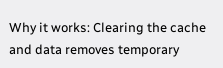Why it works: Clearing the cache and data removes temporary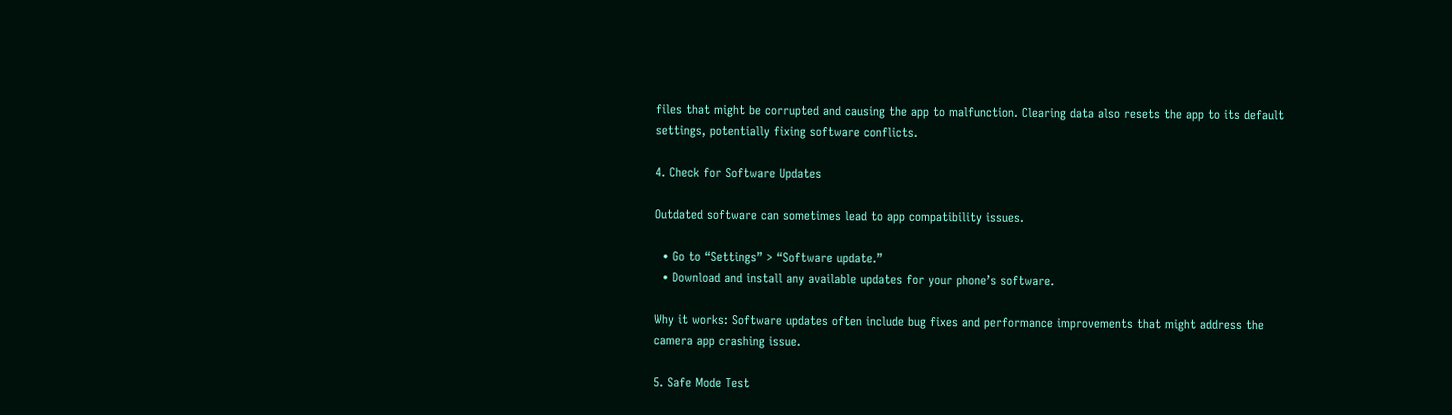files that might be corrupted and causing the app to malfunction. Clearing data also resets the app to its default settings, potentially fixing software conflicts.

4. Check for Software Updates

Outdated software can sometimes lead to app compatibility issues.

  • Go to “Settings” > “Software update.”
  • Download and install any available updates for your phone’s software.

Why it works: Software updates often include bug fixes and performance improvements that might address the camera app crashing issue.

5. Safe Mode Test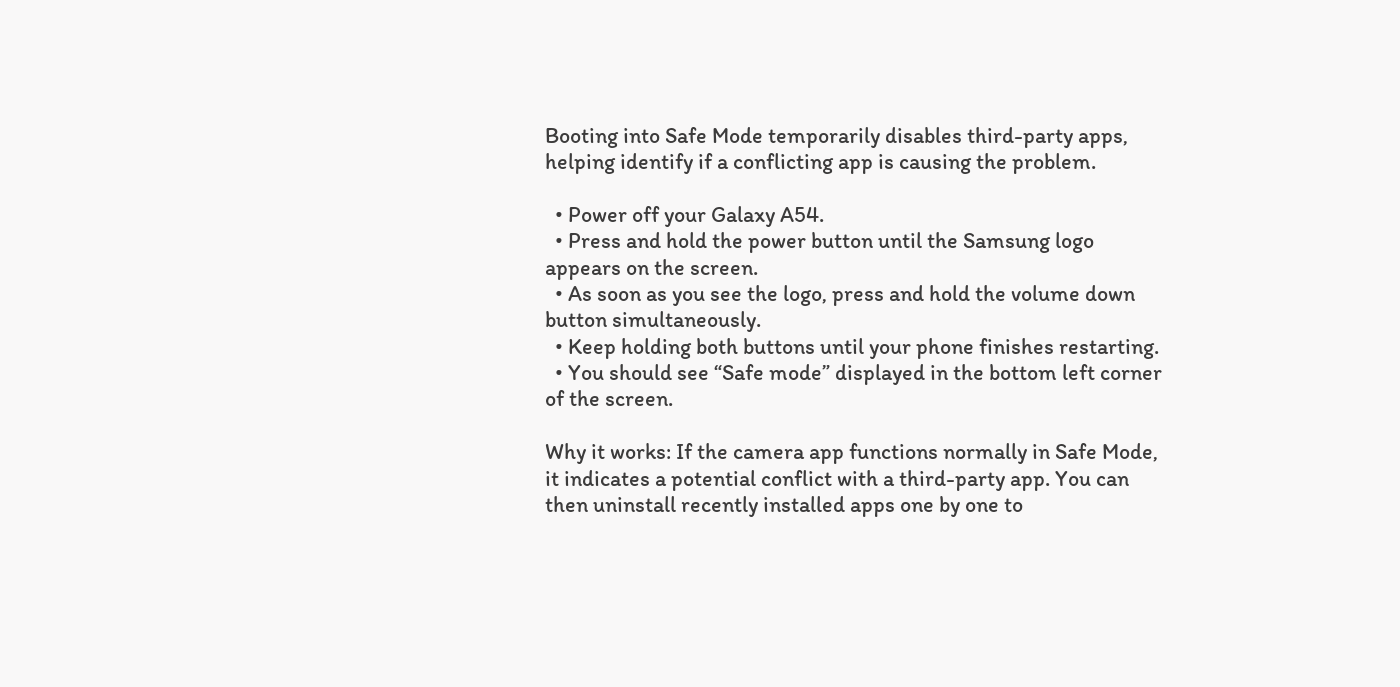Booting into Safe Mode temporarily disables third-party apps, helping identify if a conflicting app is causing the problem.

  • Power off your Galaxy A54.
  • Press and hold the power button until the Samsung logo appears on the screen.
  • As soon as you see the logo, press and hold the volume down button simultaneously.
  • Keep holding both buttons until your phone finishes restarting.
  • You should see “Safe mode” displayed in the bottom left corner of the screen.

Why it works: If the camera app functions normally in Safe Mode, it indicates a potential conflict with a third-party app. You can then uninstall recently installed apps one by one to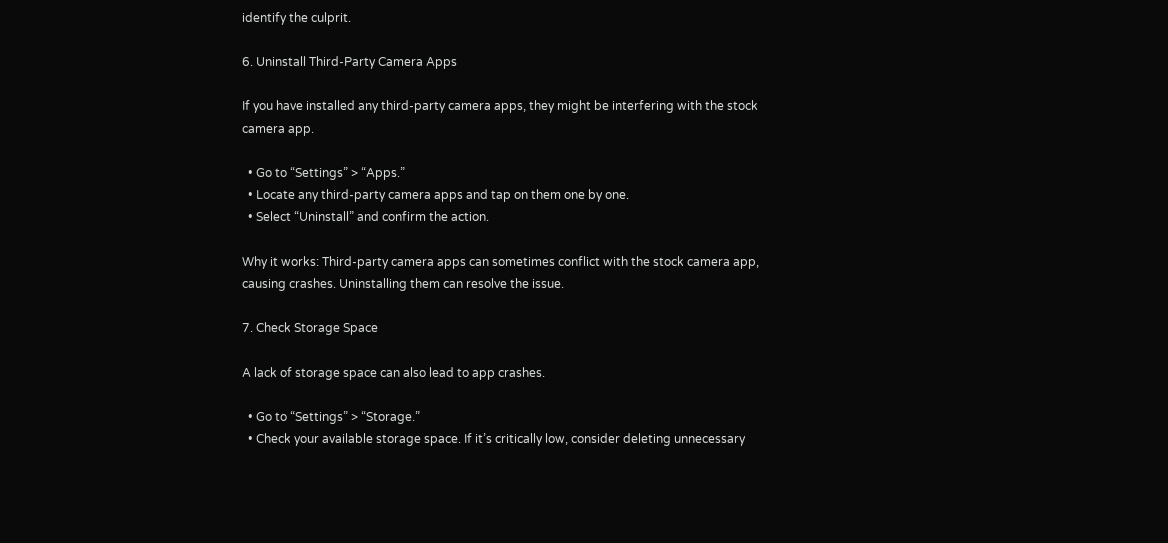identify the culprit.

6. Uninstall Third-Party Camera Apps

If you have installed any third-party camera apps, they might be interfering with the stock camera app.

  • Go to “Settings” > “Apps.”
  • Locate any third-party camera apps and tap on them one by one.
  • Select “Uninstall” and confirm the action.

Why it works: Third-party camera apps can sometimes conflict with the stock camera app, causing crashes. Uninstalling them can resolve the issue.

7. Check Storage Space

A lack of storage space can also lead to app crashes.

  • Go to “Settings” > “Storage.”
  • Check your available storage space. If it’s critically low, consider deleting unnecessary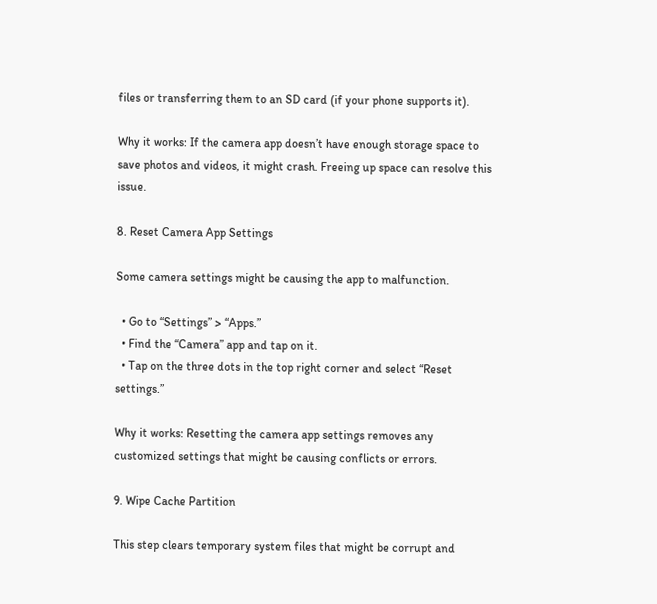files or transferring them to an SD card (if your phone supports it).

Why it works: If the camera app doesn’t have enough storage space to save photos and videos, it might crash. Freeing up space can resolve this issue.

8. Reset Camera App Settings

Some camera settings might be causing the app to malfunction.

  • Go to “Settings” > “Apps.”
  • Find the “Camera” app and tap on it.
  • Tap on the three dots in the top right corner and select “Reset settings.”

Why it works: Resetting the camera app settings removes any customized settings that might be causing conflicts or errors.

9. Wipe Cache Partition

This step clears temporary system files that might be corrupt and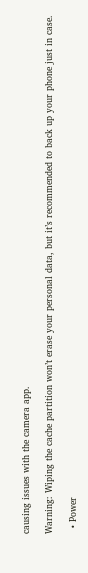causing issues with the camera app.

Warning: Wiping the cache partition won’t erase your personal data, but it’s recommended to back up your phone just in case.

  • Power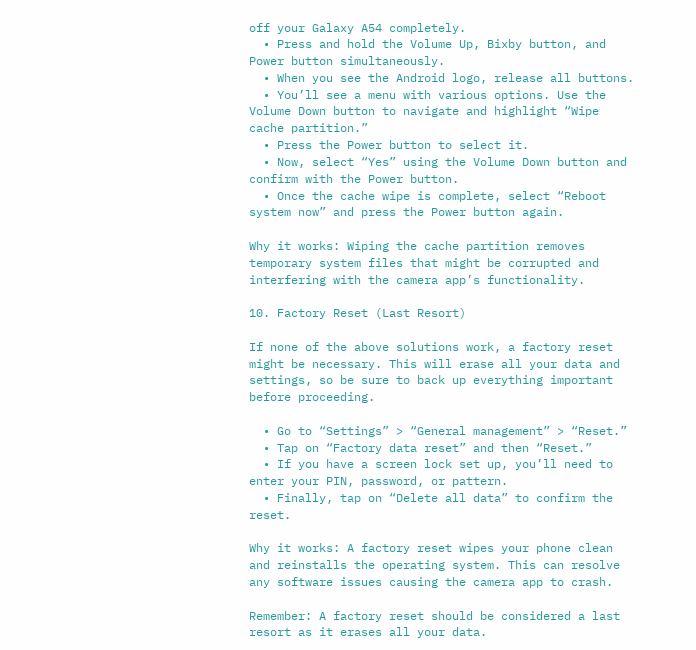off your Galaxy A54 completely.
  • Press and hold the Volume Up, Bixby button, and Power button simultaneously.
  • When you see the Android logo, release all buttons.
  • You’ll see a menu with various options. Use the Volume Down button to navigate and highlight “Wipe cache partition.”
  • Press the Power button to select it.
  • Now, select “Yes” using the Volume Down button and confirm with the Power button.
  • Once the cache wipe is complete, select “Reboot system now” and press the Power button again.

Why it works: Wiping the cache partition removes temporary system files that might be corrupted and interfering with the camera app’s functionality.

10. Factory Reset (Last Resort)

If none of the above solutions work, a factory reset might be necessary. This will erase all your data and settings, so be sure to back up everything important before proceeding.

  • Go to “Settings” > “General management” > “Reset.”
  • Tap on “Factory data reset” and then “Reset.”
  • If you have a screen lock set up, you’ll need to enter your PIN, password, or pattern.
  • Finally, tap on “Delete all data” to confirm the reset.

Why it works: A factory reset wipes your phone clean and reinstalls the operating system. This can resolve any software issues causing the camera app to crash.

Remember: A factory reset should be considered a last resort as it erases all your data.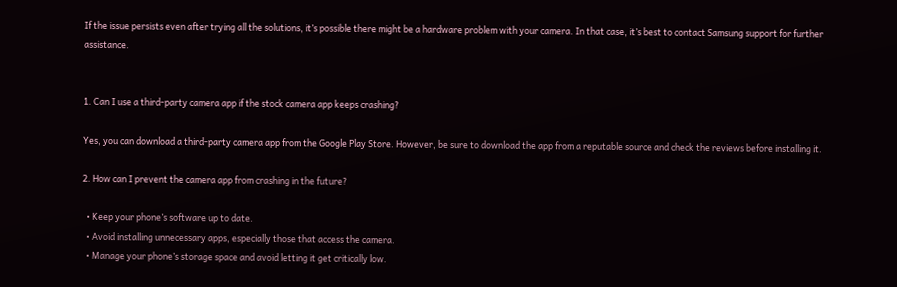If the issue persists even after trying all the solutions, it’s possible there might be a hardware problem with your camera. In that case, it’s best to contact Samsung support for further assistance.


1. Can I use a third-party camera app if the stock camera app keeps crashing?

Yes, you can download a third-party camera app from the Google Play Store. However, be sure to download the app from a reputable source and check the reviews before installing it.

2. How can I prevent the camera app from crashing in the future?

  • Keep your phone’s software up to date.
  • Avoid installing unnecessary apps, especially those that access the camera.
  • Manage your phone’s storage space and avoid letting it get critically low.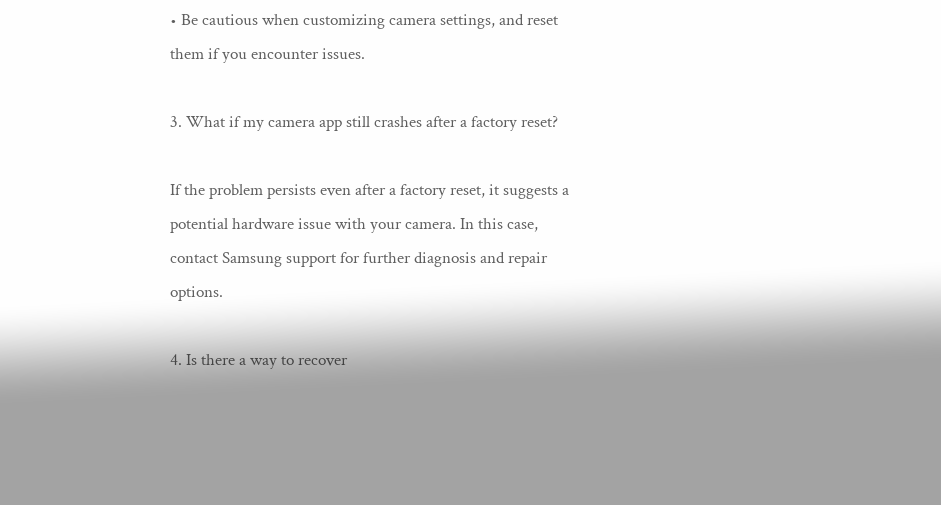• Be cautious when customizing camera settings, and reset them if you encounter issues.

3. What if my camera app still crashes after a factory reset?

If the problem persists even after a factory reset, it suggests a potential hardware issue with your camera. In this case, contact Samsung support for further diagnosis and repair options.

4. Is there a way to recover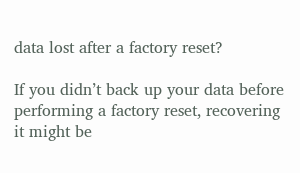data lost after a factory reset?

If you didn’t back up your data before performing a factory reset, recovering it might be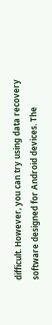difficult. However, you can try using data recovery software designed for Android devices. The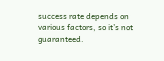success rate depends on various factors, so it’s not guaranteed.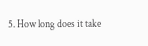5. How long does it take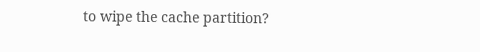to wipe the cache partition?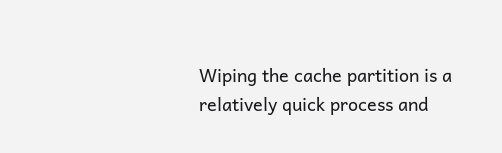Wiping the cache partition is a relatively quick process and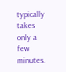typically takes only a few minutes.